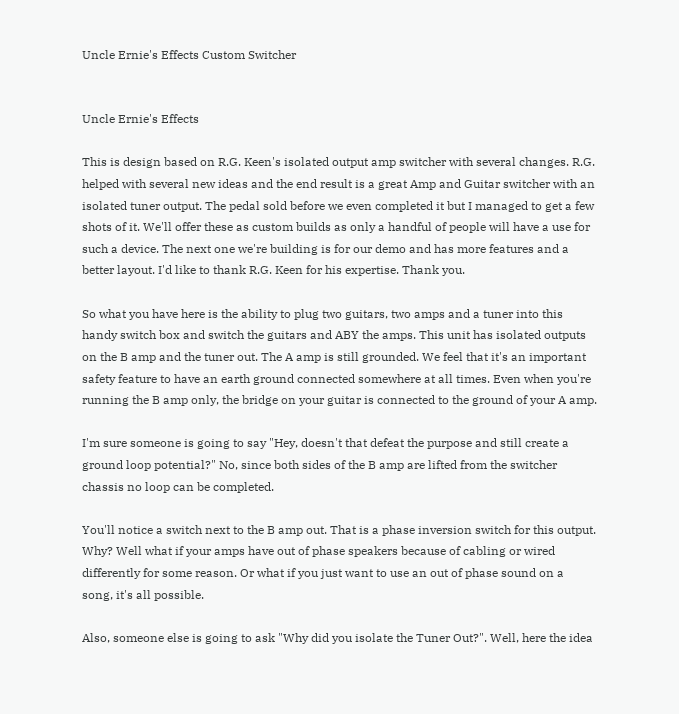Uncle Ernie's Effects Custom Switcher


Uncle Ernie's Effects

This is design based on R.G. Keen's isolated output amp switcher with several changes. R.G. helped with several new ideas and the end result is a great Amp and Guitar switcher with an isolated tuner output. The pedal sold before we even completed it but I managed to get a few shots of it. We'll offer these as custom builds as only a handful of people will have a use for such a device. The next one we're building is for our demo and has more features and a better layout. I'd like to thank R.G. Keen for his expertise. Thank you.

So what you have here is the ability to plug two guitars, two amps and a tuner into this handy switch box and switch the guitars and ABY the amps. This unit has isolated outputs on the B amp and the tuner out. The A amp is still grounded. We feel that it's an important safety feature to have an earth ground connected somewhere at all times. Even when you're running the B amp only, the bridge on your guitar is connected to the ground of your A amp.

I'm sure someone is going to say "Hey, doesn't that defeat the purpose and still create a ground loop potential?" No, since both sides of the B amp are lifted from the switcher chassis no loop can be completed.

You'll notice a switch next to the B amp out. That is a phase inversion switch for this output. Why? Well what if your amps have out of phase speakers because of cabling or wired differently for some reason. Or what if you just want to use an out of phase sound on a song, it's all possible.

Also, someone else is going to ask "Why did you isolate the Tuner Out?". Well, here the idea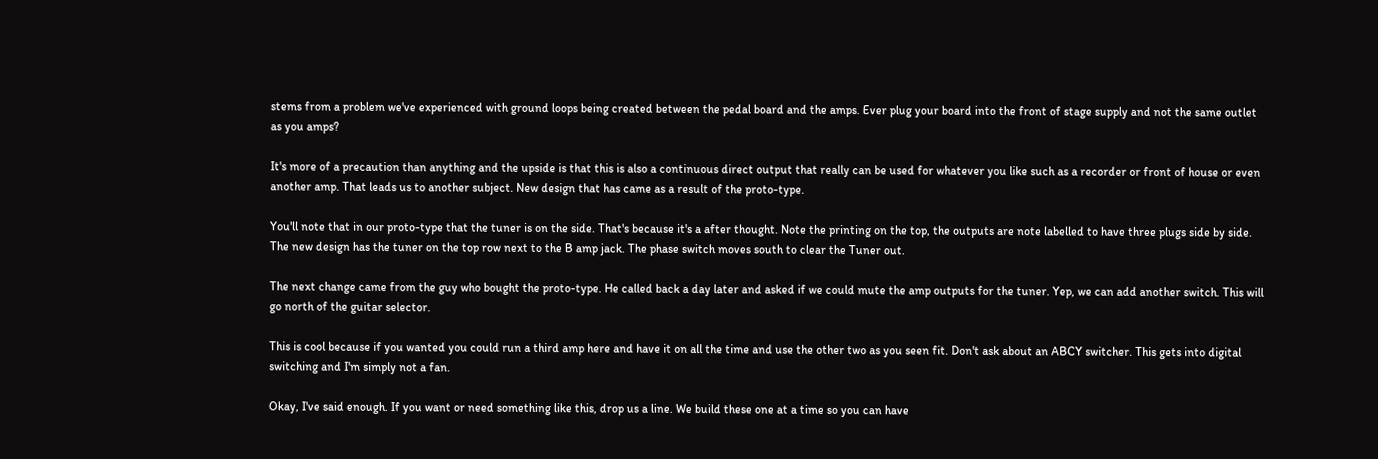stems from a problem we've experienced with ground loops being created between the pedal board and the amps. Ever plug your board into the front of stage supply and not the same outlet as you amps?

It's more of a precaution than anything and the upside is that this is also a continuous direct output that really can be used for whatever you like such as a recorder or front of house or even another amp. That leads us to another subject. New design that has came as a result of the proto-type.

You'll note that in our proto-type that the tuner is on the side. That's because it's a after thought. Note the printing on the top, the outputs are note labelled to have three plugs side by side. The new design has the tuner on the top row next to the B amp jack. The phase switch moves south to clear the Tuner out.

The next change came from the guy who bought the proto-type. He called back a day later and asked if we could mute the amp outputs for the tuner. Yep, we can add another switch. This will go north of the guitar selector.

This is cool because if you wanted you could run a third amp here and have it on all the time and use the other two as you seen fit. Don't ask about an ABCY switcher. This gets into digital switching and I'm simply not a fan.

Okay, I've said enough. If you want or need something like this, drop us a line. We build these one at a time so you can have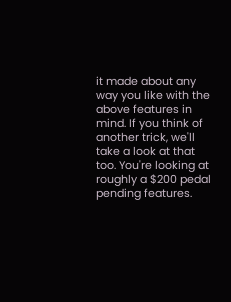it made about any way you like with the above features in mind. If you think of another trick, we'll take a look at that too. You're looking at roughly a $200 pedal pending features.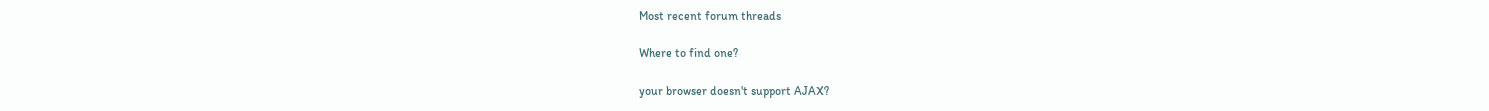Most recent forum threads

Where to find one?

your browser doesn't support AJAX?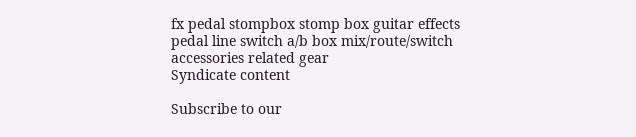fx pedal stompbox stomp box guitar effects pedal line switch a/b box mix/route/switch accessories related gear
Syndicate content

Subscribe to our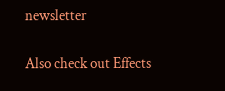newsletter

Also check out Effects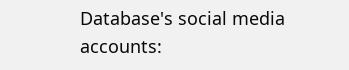Database's social media accounts: